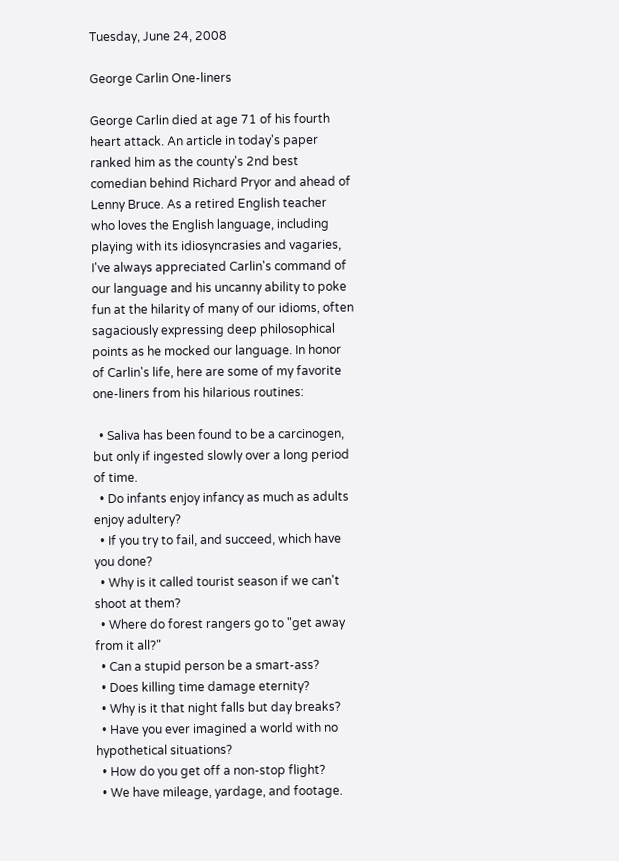Tuesday, June 24, 2008

George Carlin One-liners

George Carlin died at age 71 of his fourth heart attack. An article in today's paper ranked him as the county's 2nd best comedian behind Richard Pryor and ahead of Lenny Bruce. As a retired English teacher who loves the English language, including playing with its idiosyncrasies and vagaries, I've always appreciated Carlin's command of our language and his uncanny ability to poke fun at the hilarity of many of our idioms, often sagaciously expressing deep philosophical points as he mocked our language. In honor of Carlin's life, here are some of my favorite one-liners from his hilarious routines:

  • Saliva has been found to be a carcinogen, but only if ingested slowly over a long period of time.
  • Do infants enjoy infancy as much as adults enjoy adultery?
  • If you try to fail, and succeed, which have you done?
  • Why is it called tourist season if we can't shoot at them?
  • Where do forest rangers go to "get away from it all?"
  • Can a stupid person be a smart-ass?
  • Does killing time damage eternity?
  • Why is it that night falls but day breaks?
  • Have you ever imagined a world with no hypothetical situations?
  • How do you get off a non-stop flight?
  • We have mileage, yardage, and footage.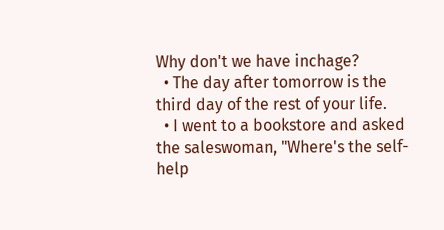Why don't we have inchage?
  • The day after tomorrow is the third day of the rest of your life.
  • I went to a bookstore and asked the saleswoman, "Where's the self-help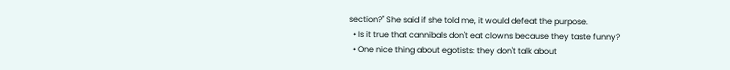section?" She said if she told me, it would defeat the purpose.
  • Is it true that cannibals don't eat clowns because they taste funny?
  • One nice thing about egotists: they don't talk about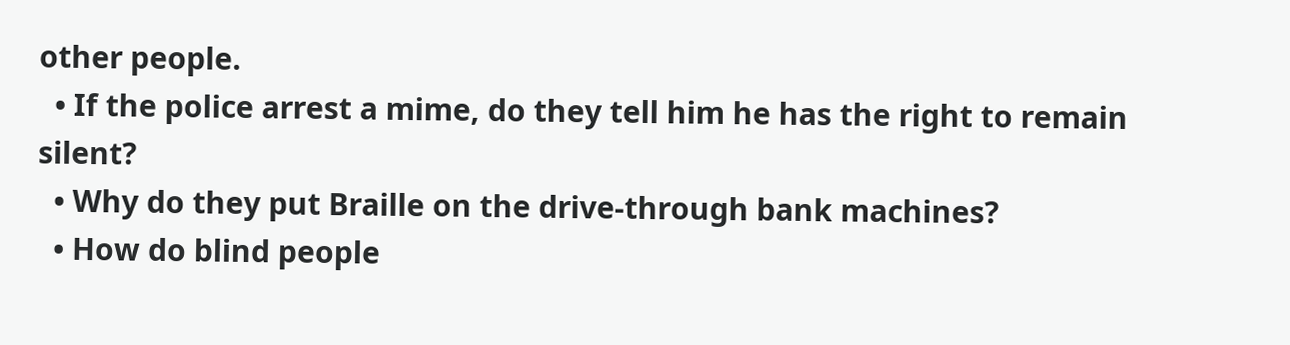other people.
  • If the police arrest a mime, do they tell him he has the right to remain silent?
  • Why do they put Braille on the drive-through bank machines?
  • How do blind people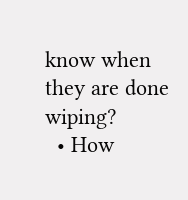know when they are done wiping?
  • How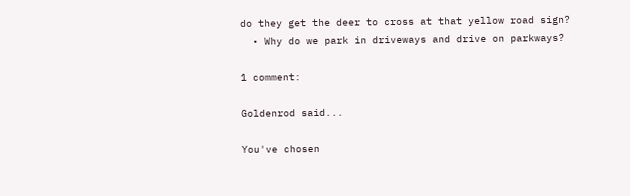do they get the deer to cross at that yellow road sign?
  • Why do we park in driveways and drive on parkways?

1 comment:

Goldenrod said...

You've chosen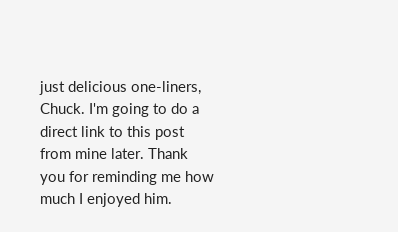just delicious one-liners, Chuck. I'm going to do a direct link to this post from mine later. Thank you for reminding me how much I enjoyed him.